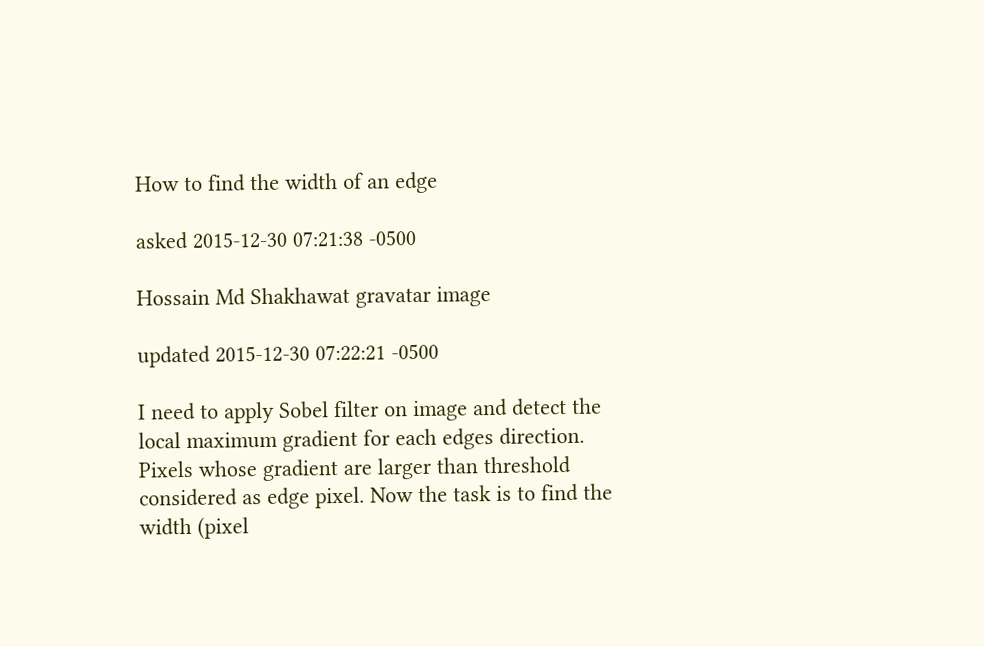How to find the width of an edge

asked 2015-12-30 07:21:38 -0500

Hossain Md Shakhawat gravatar image

updated 2015-12-30 07:22:21 -0500

I need to apply Sobel filter on image and detect the local maximum gradient for each edges direction. Pixels whose gradient are larger than threshold considered as edge pixel. Now the task is to find the width (pixel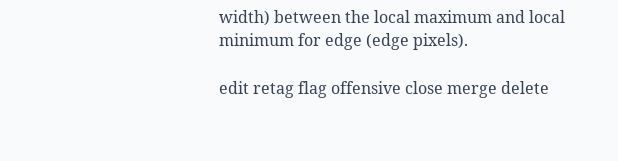width) between the local maximum and local minimum for edge (edge pixels).

edit retag flag offensive close merge delete